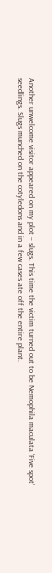Another unwelcome visitor appeared on my plot – slugs. This time the victim turned out to be Nemophila maculata ‘Five spot’ seedlings. Slugs munched on the cotyledons and in a few cases ate off the entire plant.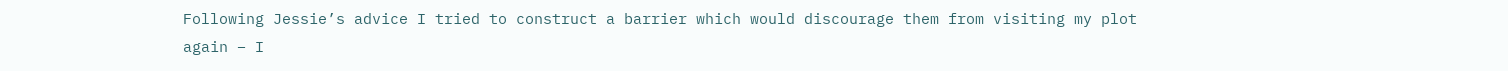Following Jessie’s advice I tried to construct a barrier which would discourage them from visiting my plot again – I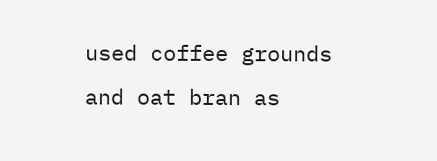used coffee grounds and oat bran as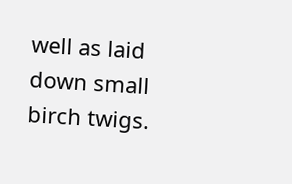well as laid down small birch twigs.